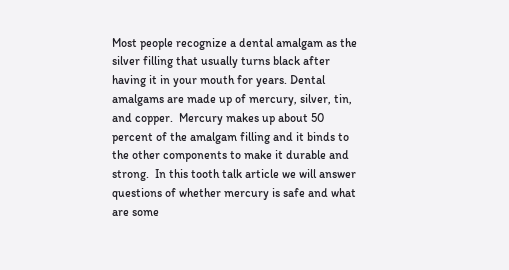Most people recognize a dental amalgam as the silver filling that usually turns black after having it in your mouth for years. Dental amalgams are made up of mercury, silver, tin, and copper.  Mercury makes up about 50 percent of the amalgam filling and it binds to the other components to make it durable and strong.  In this tooth talk article we will answer questions of whether mercury is safe and what are some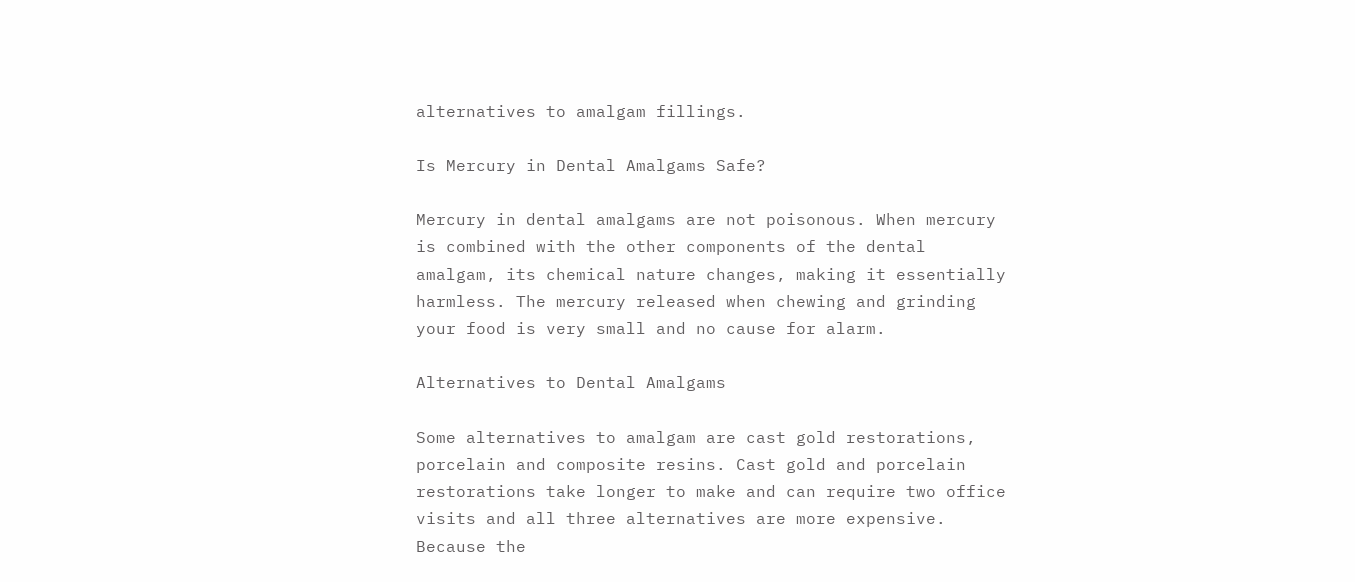alternatives to amalgam fillings.

Is Mercury in Dental Amalgams Safe?

Mercury in dental amalgams are not poisonous. When mercury is combined with the other components of the dental amalgam, its chemical nature changes, making it essentially harmless. The mercury released when chewing and grinding your food is very small and no cause for alarm.

Alternatives to Dental Amalgams

Some alternatives to amalgam are cast gold restorations, porcelain and composite resins. Cast gold and porcelain restorations take longer to make and can require two office visits and all three alternatives are more expensive. Because the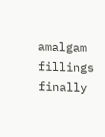amalgam fillings finally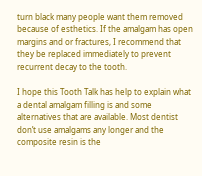turn black many people want them removed because of esthetics. If the amalgam has open margins and or fractures, I recommend that they be replaced immediately to prevent recurrent decay to the tooth.

I hope this Tooth Talk has help to explain what a dental amalgam filling is and some alternatives that are available. Most dentist don’t use amalgams any longer and the composite resin is the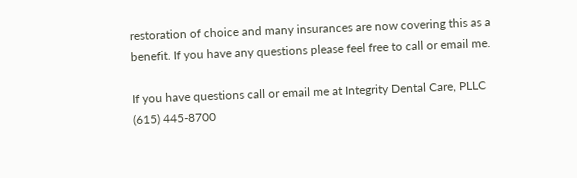restoration of choice and many insurances are now covering this as a benefit. If you have any questions please feel free to call or email me.

If you have questions call or email me at Integrity Dental Care, PLLC (615) 445-8700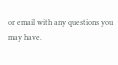or email with any questions you may have.